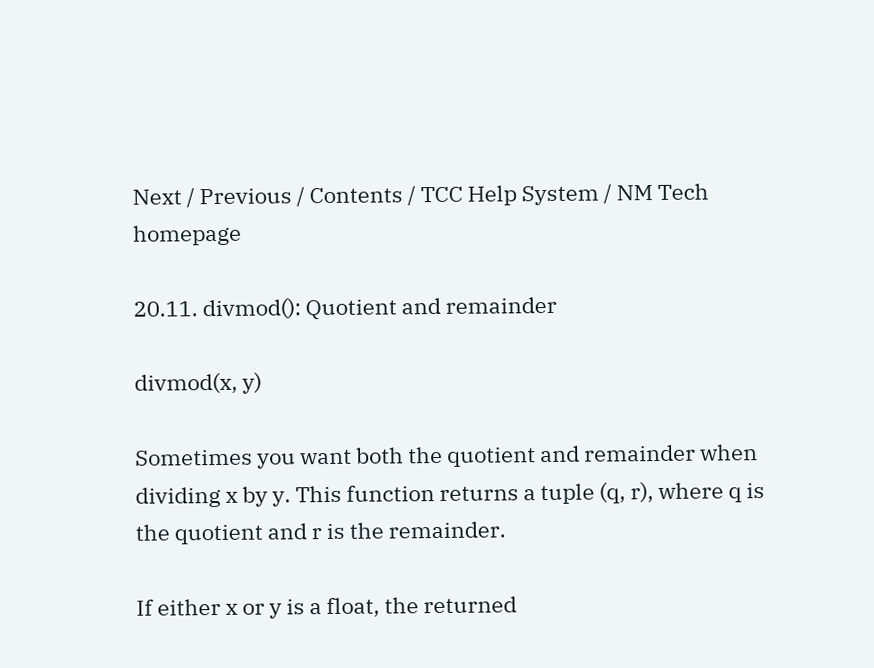Next / Previous / Contents / TCC Help System / NM Tech homepage

20.11. divmod(): Quotient and remainder

divmod(x, y)

Sometimes you want both the quotient and remainder when dividing x by y. This function returns a tuple (q, r), where q is the quotient and r is the remainder.

If either x or y is a float, the returned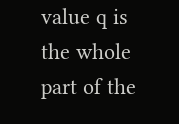value q is the whole part of the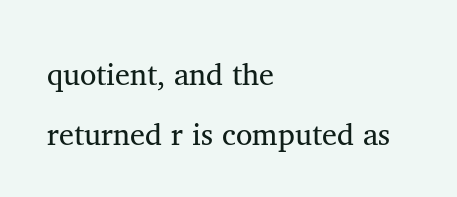quotient, and the returned r is computed as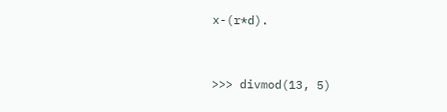x-(r*d).


>>> divmod(13, 5)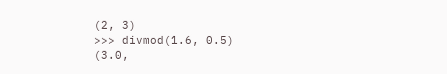(2, 3)
>>> divmod(1.6, 0.5)
(3.0,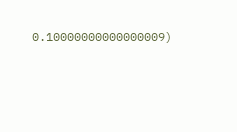0.10000000000000009)